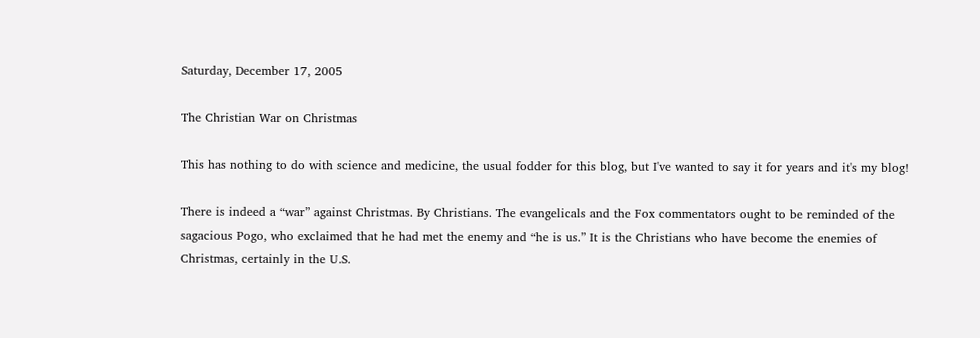Saturday, December 17, 2005

The Christian War on Christmas

This has nothing to do with science and medicine, the usual fodder for this blog, but I've wanted to say it for years and it's my blog!

There is indeed a “war” against Christmas. By Christians. The evangelicals and the Fox commentators ought to be reminded of the sagacious Pogo, who exclaimed that he had met the enemy and “he is us.” It is the Christians who have become the enemies of Christmas, certainly in the U.S.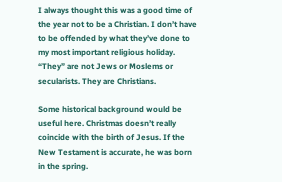I always thought this was a good time of the year not to be a Christian. I don’t have to be offended by what they’ve done to my most important religious holiday. “They” are not Jews or Moslems or secularists. They are Christians.

Some historical background would be useful here. Christmas doesn’t really coincide with the birth of Jesus. If the New Testament is accurate, he was born in the spring.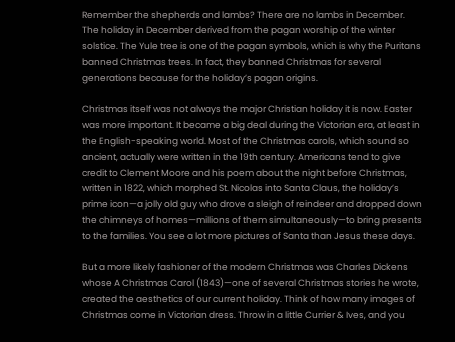Remember the shepherds and lambs? There are no lambs in December. The holiday in December derived from the pagan worship of the winter solstice. The Yule tree is one of the pagan symbols, which is why the Puritans banned Christmas trees. In fact, they banned Christmas for several generations because for the holiday’s pagan origins.

Christmas itself was not always the major Christian holiday it is now. Easter was more important. It became a big deal during the Victorian era, at least in the English-speaking world. Most of the Christmas carols, which sound so ancient, actually were written in the 19th century. Americans tend to give credit to Clement Moore and his poem about the night before Christmas, written in 1822, which morphed St. Nicolas into Santa Claus, the holiday’s prime icon—a jolly old guy who drove a sleigh of reindeer and dropped down the chimneys of homes—millions of them simultaneously—to bring presents to the families. You see a lot more pictures of Santa than Jesus these days.

But a more likely fashioner of the modern Christmas was Charles Dickens whose A Christmas Carol (1843)—one of several Christmas stories he wrote, created the aesthetics of our current holiday. Think of how many images of Christmas come in Victorian dress. Throw in a little Currier & Ives, and you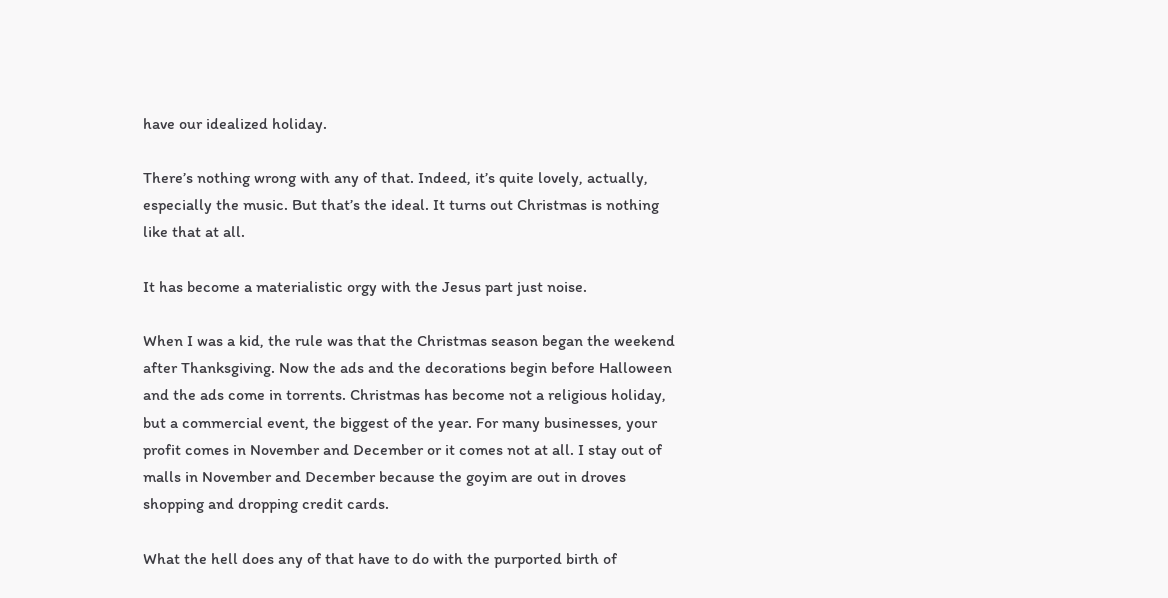have our idealized holiday.

There’s nothing wrong with any of that. Indeed, it’s quite lovely, actually, especially the music. But that’s the ideal. It turns out Christmas is nothing like that at all.

It has become a materialistic orgy with the Jesus part just noise.

When I was a kid, the rule was that the Christmas season began the weekend after Thanksgiving. Now the ads and the decorations begin before Halloween and the ads come in torrents. Christmas has become not a religious holiday, but a commercial event, the biggest of the year. For many businesses, your profit comes in November and December or it comes not at all. I stay out of malls in November and December because the goyim are out in droves shopping and dropping credit cards.

What the hell does any of that have to do with the purported birth of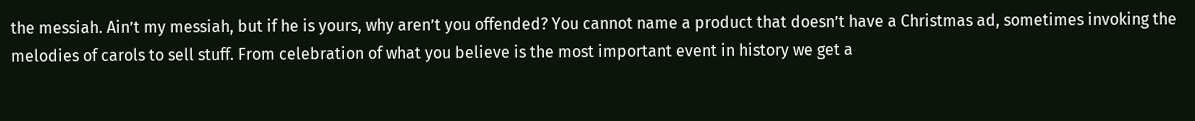the messiah. Ain’t my messiah, but if he is yours, why aren’t you offended? You cannot name a product that doesn’t have a Christmas ad, sometimes invoking the melodies of carols to sell stuff. From celebration of what you believe is the most important event in history we get a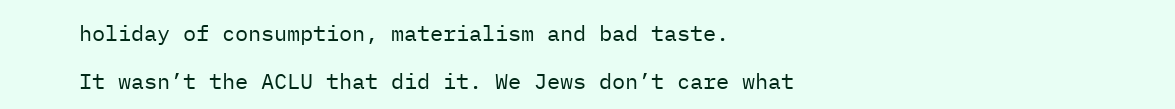holiday of consumption, materialism and bad taste.

It wasn’t the ACLU that did it. We Jews don’t care what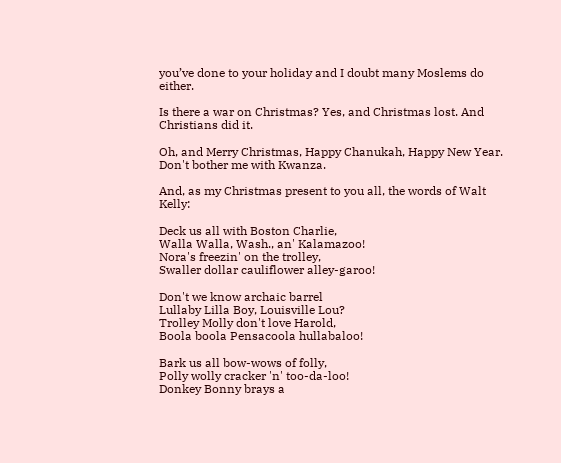you’ve done to your holiday and I doubt many Moslems do either.

Is there a war on Christmas? Yes, and Christmas lost. And Christians did it.

Oh, and Merry Christmas, Happy Chanukah, Happy New Year. Don't bother me with Kwanza.

And, as my Christmas present to you all, the words of Walt Kelly:

Deck us all with Boston Charlie,
Walla Walla, Wash., an' Kalamazoo!
Nora's freezin' on the trolley,
Swaller dollar cauliflower alley-garoo!

Don't we know archaic barrel
Lullaby Lilla Boy, Louisville Lou?
Trolley Molly don't love Harold,
Boola boola Pensacoola hullabaloo!

Bark us all bow-wows of folly,
Polly wolly cracker 'n' too-da-loo!
Donkey Bonny brays a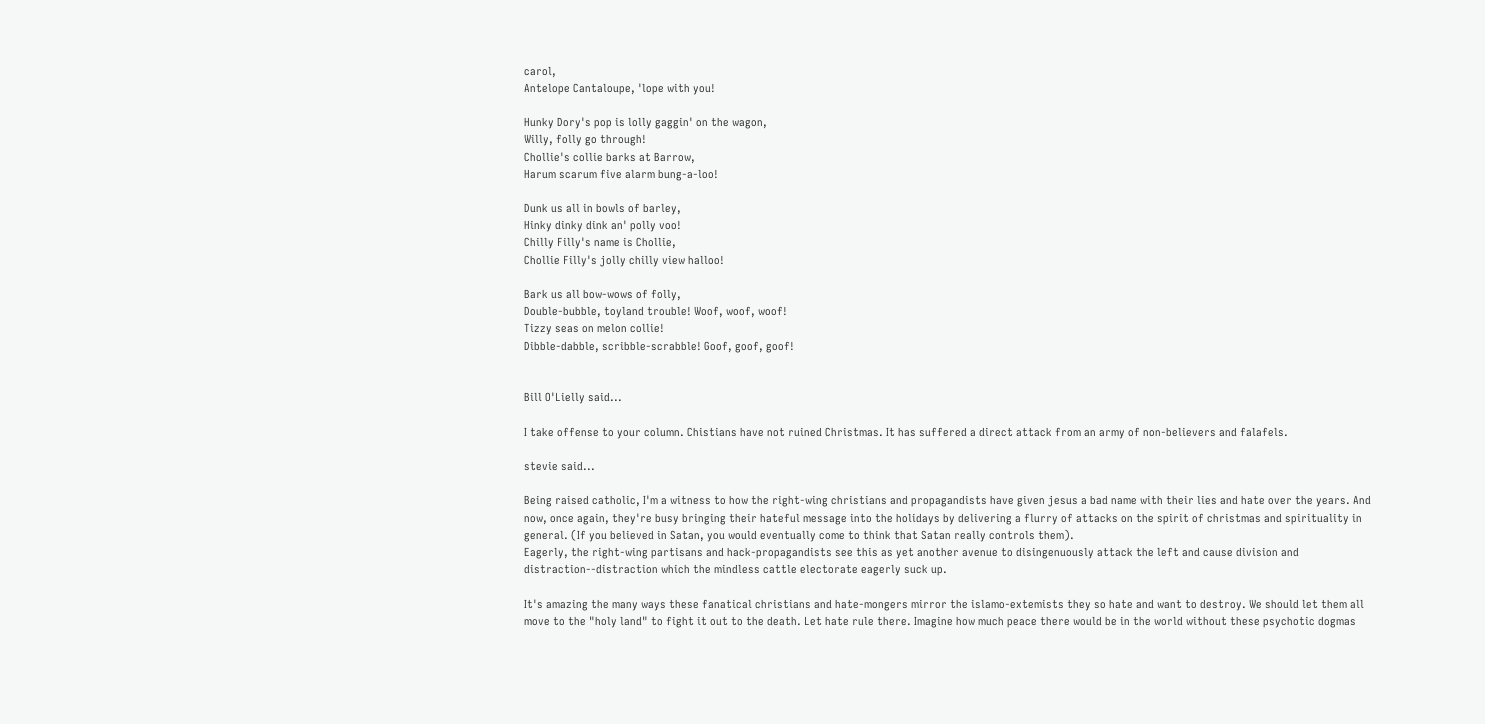carol,
Antelope Cantaloupe, 'lope with you!

Hunky Dory's pop is lolly gaggin' on the wagon,
Willy, folly go through!
Chollie's collie barks at Barrow,
Harum scarum five alarm bung-a-loo!

Dunk us all in bowls of barley,
Hinky dinky dink an' polly voo!
Chilly Filly's name is Chollie,
Chollie Filly's jolly chilly view halloo!

Bark us all bow-wows of folly,
Double-bubble, toyland trouble! Woof, woof, woof!
Tizzy seas on melon collie!
Dibble-dabble, scribble-scrabble! Goof, goof, goof!


Bill O'Lielly said...

I take offense to your column. Chistians have not ruined Christmas. It has suffered a direct attack from an army of non-believers and falafels.

stevie said...

Being raised catholic, I'm a witness to how the right-wing christians and propagandists have given jesus a bad name with their lies and hate over the years. And now, once again, they're busy bringing their hateful message into the holidays by delivering a flurry of attacks on the spirit of christmas and spirituality in general. (If you believed in Satan, you would eventually come to think that Satan really controls them).
Eagerly, the right-wing partisans and hack-propagandists see this as yet another avenue to disingenuously attack the left and cause division and distraction--distraction which the mindless cattle electorate eagerly suck up.

It's amazing the many ways these fanatical christians and hate-mongers mirror the islamo-extemists they so hate and want to destroy. We should let them all move to the "holy land" to fight it out to the death. Let hate rule there. Imagine how much peace there would be in the world without these psychotic dogmas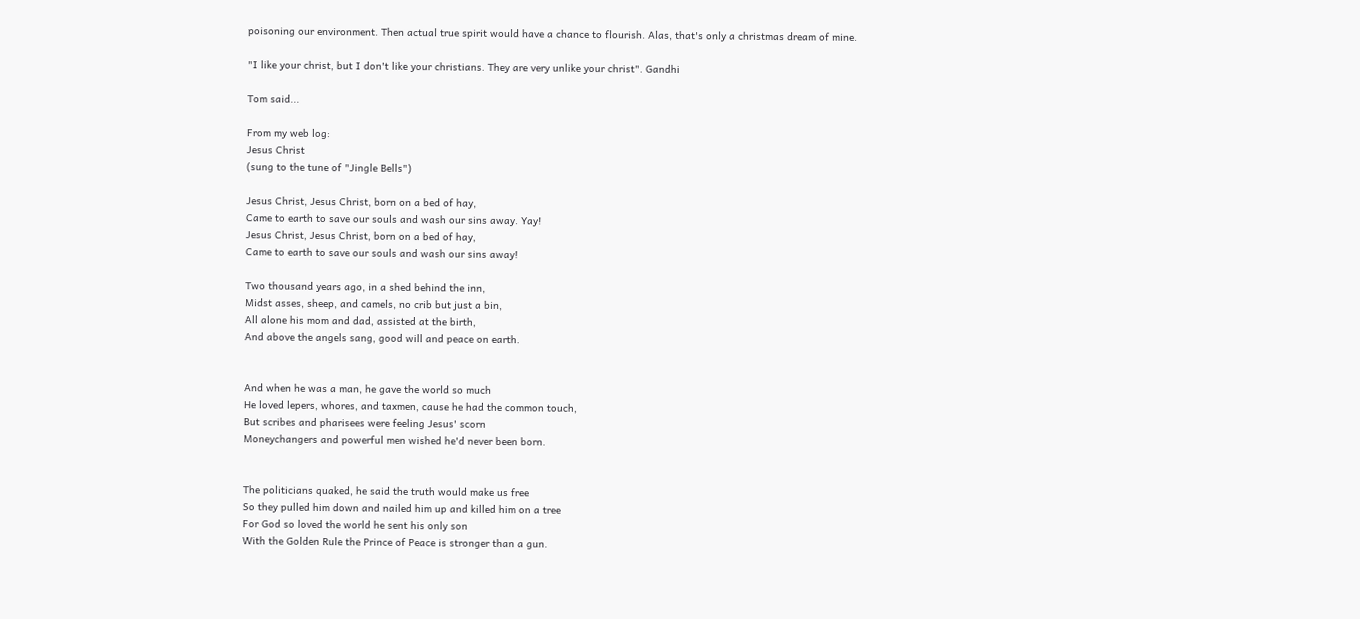poisoning our environment. Then actual true spirit would have a chance to flourish. Alas, that's only a christmas dream of mine.

"I like your christ, but I don't like your christians. They are very unlike your christ". Gandhi

Tom said...

From my web log:
Jesus Christ
(sung to the tune of "Jingle Bells")

Jesus Christ, Jesus Christ, born on a bed of hay,
Came to earth to save our souls and wash our sins away. Yay!
Jesus Christ, Jesus Christ, born on a bed of hay,
Came to earth to save our souls and wash our sins away!

Two thousand years ago, in a shed behind the inn,
Midst asses, sheep, and camels, no crib but just a bin,
All alone his mom and dad, assisted at the birth,
And above the angels sang, good will and peace on earth.


And when he was a man, he gave the world so much
He loved lepers, whores, and taxmen, cause he had the common touch,
But scribes and pharisees were feeling Jesus' scorn
Moneychangers and powerful men wished he'd never been born.


The politicians quaked, he said the truth would make us free
So they pulled him down and nailed him up and killed him on a tree
For God so loved the world he sent his only son
With the Golden Rule the Prince of Peace is stronger than a gun.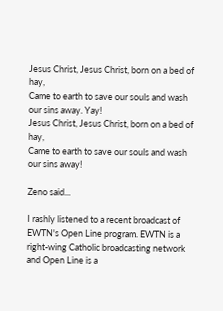Jesus Christ, Jesus Christ, born on a bed of hay,
Came to earth to save our souls and wash our sins away. Yay!
Jesus Christ, Jesus Christ, born on a bed of hay,
Came to earth to save our souls and wash our sins away!

Zeno said...

I rashly listened to a recent broadcast of EWTN's Open Line program. EWTN is a right-wing Catholic broadcasting network and Open Line is a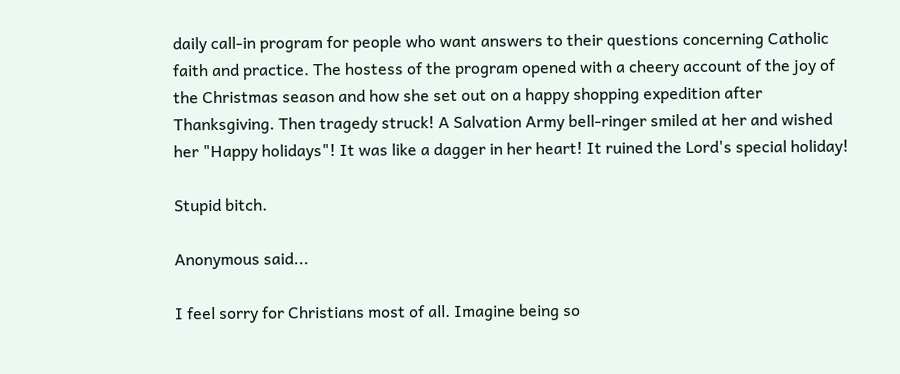daily call-in program for people who want answers to their questions concerning Catholic faith and practice. The hostess of the program opened with a cheery account of the joy of the Christmas season and how she set out on a happy shopping expedition after Thanksgiving. Then tragedy struck! A Salvation Army bell-ringer smiled at her and wished her "Happy holidays"! It was like a dagger in her heart! It ruined the Lord's special holiday!

Stupid bitch.

Anonymous said...

I feel sorry for Christians most of all. Imagine being so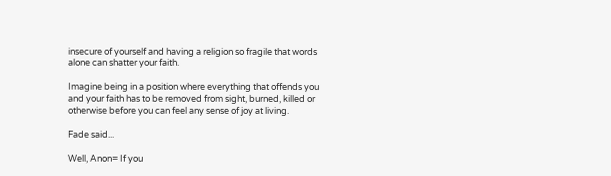insecure of yourself and having a religion so fragile that words alone can shatter your faith.

Imagine being in a position where everything that offends you and your faith has to be removed from sight, burned, killed or otherwise before you can feel any sense of joy at living.

Fade said...

Well, Anon= If you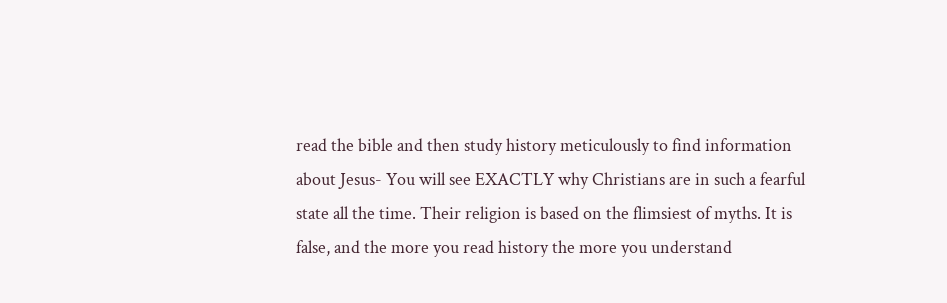read the bible and then study history meticulously to find information about Jesus- You will see EXACTLY why Christians are in such a fearful state all the time. Their religion is based on the flimsiest of myths. It is false, and the more you read history the more you understand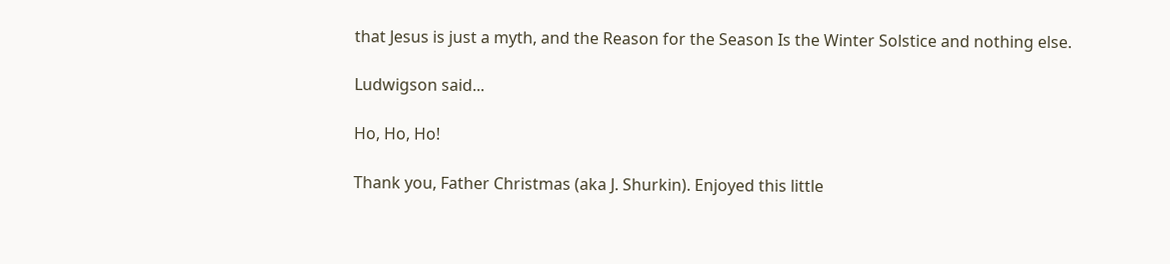that Jesus is just a myth, and the Reason for the Season Is the Winter Solstice and nothing else.

Ludwigson said...

Ho, Ho, Ho!

Thank you, Father Christmas (aka J. Shurkin). Enjoyed this little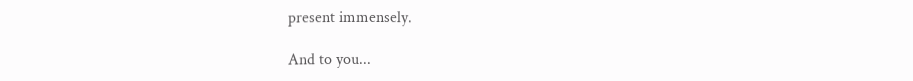present immensely.

And to you...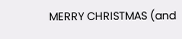MERRY CHRISTMAS (and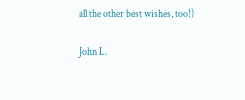all the other best wishes, too!)

John L.